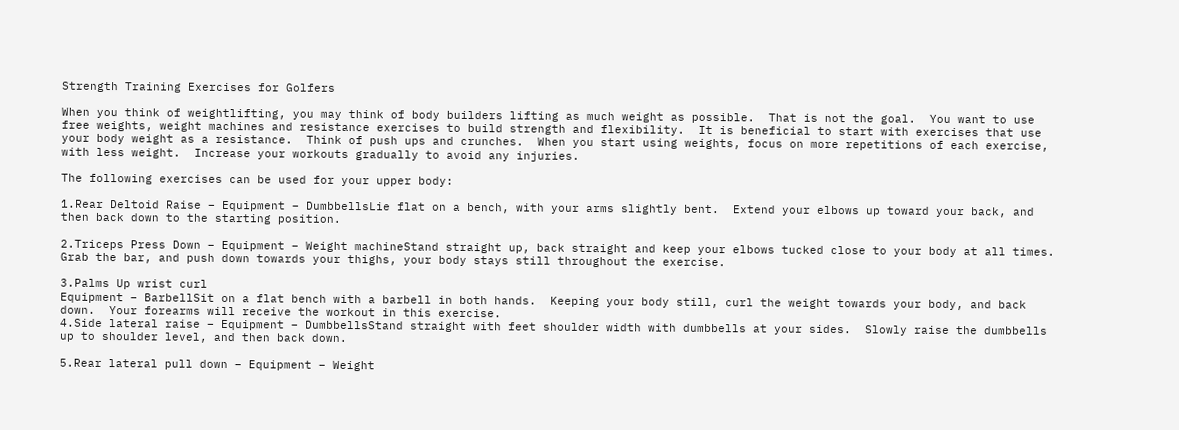Strength Training Exercises for Golfers

When you think of weightlifting, you may think of body builders lifting as much weight as possible.  That is not the goal.  You want to use free weights, weight machines and resistance exercises to build strength and flexibility.  It is beneficial to start with exercises that use your body weight as a resistance.  Think of push ups and crunches.  When you start using weights, focus on more repetitions of each exercise, with less weight.  Increase your workouts gradually to avoid any injuries.

The following exercises can be used for your upper body:

1.Rear Deltoid Raise – Equipment – DumbbellsLie flat on a bench, with your arms slightly bent.  Extend your elbows up toward your back, and then back down to the starting position.

2.Triceps Press Down – Equipment – Weight machineStand straight up, back straight and keep your elbows tucked close to your body at all times.  Grab the bar, and push down towards your thighs, your body stays still throughout the exercise.

3.Palms Up wrist curl
Equipment – BarbellSit on a flat bench with a barbell in both hands.  Keeping your body still, curl the weight towards your body, and back down.  Your forearms will receive the workout in this exercise.
4.Side lateral raise – Equipment – DumbbellsStand straight with feet shoulder width with dumbbells at your sides.  Slowly raise the dumbbells up to shoulder level, and then back down.

5.Rear lateral pull down – Equipment – Weight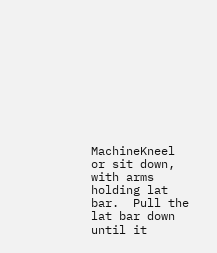MachineKneel or sit down, with arms holding lat bar.  Pull the lat bar down until it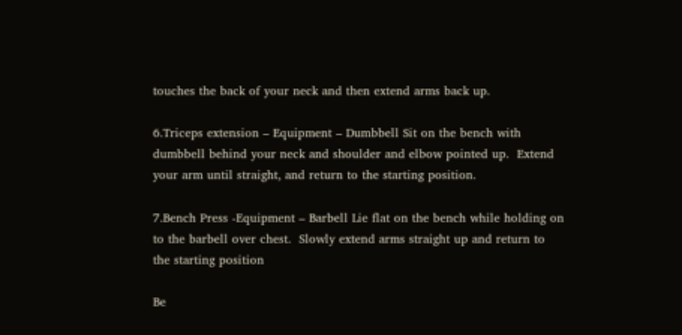touches the back of your neck and then extend arms back up.

6.Triceps extension – Equipment – Dumbbell Sit on the bench with dumbbell behind your neck and shoulder and elbow pointed up.  Extend your arm until straight, and return to the starting position.

7.Bench Press -Equipment – Barbell Lie flat on the bench while holding on to the barbell over chest.  Slowly extend arms straight up and return to the starting position

Be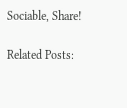Sociable, Share!

Related Posts: